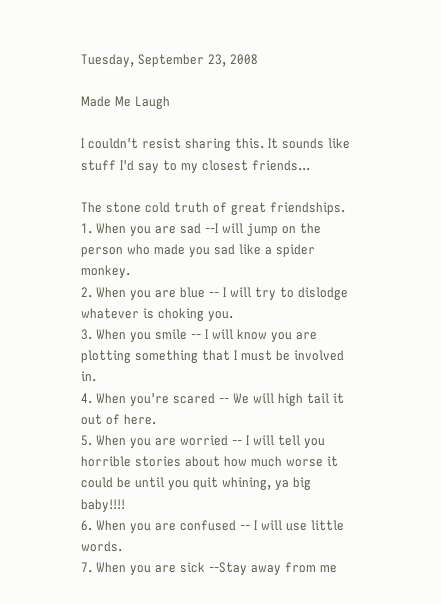Tuesday, September 23, 2008

Made Me Laugh

I couldn't resist sharing this. It sounds like stuff I'd say to my closest friends...

The stone cold truth of great friendships.
1. When you are sad --I will jump on the person who made you sad like a spider monkey.
2. When you are blue -- I will try to dislodge whatever is choking you.
3. When you smile -- I will know you are plotting something that I must be involved in.
4. When you're scared -- We will high tail it out of here.
5. When you are worried -- I will tell you horrible stories about how much worse it could be until you quit whining, ya big baby!!!!
6. When you are confused -- I will use little words.
7. When you are sick --Stay away from me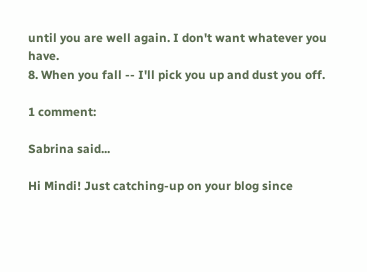until you are well again. I don't want whatever you have.
8. When you fall -- I'll pick you up and dust you off.

1 comment:

Sabrina said...

Hi Mindi! Just catching-up on your blog since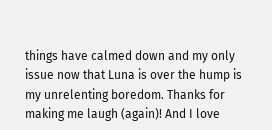things have calmed down and my only issue now that Luna is over the hump is my unrelenting boredom. Thanks for making me laugh (again)! And I love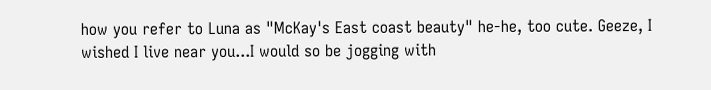how you refer to Luna as "McKay's East coast beauty" he-he, too cute. Geeze, I wished I live near you...I would so be jogging with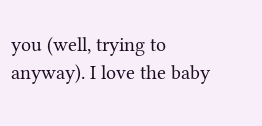you (well, trying to anyway). I love the baby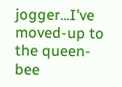jogger...I've moved-up to the queen-bee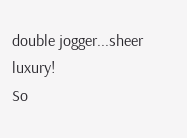double jogger...sheer luxury!
So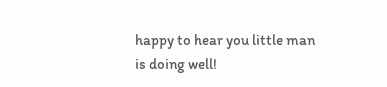happy to hear you little man is doing well!